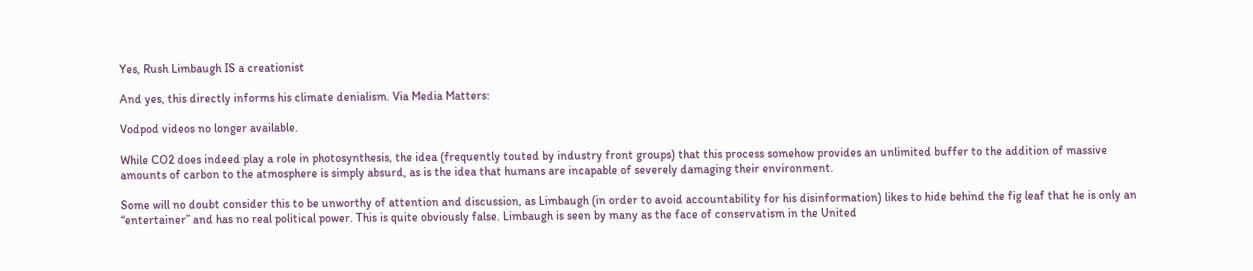Yes, Rush Limbaugh IS a creationist

And yes, this directly informs his climate denialism. Via Media Matters:

Vodpod videos no longer available.

While CO2 does indeed play a role in photosynthesis, the idea (frequently touted by industry front groups) that this process somehow provides an unlimited buffer to the addition of massive amounts of carbon to the atmosphere is simply absurd, as is the idea that humans are incapable of severely damaging their environment.

Some will no doubt consider this to be unworthy of attention and discussion, as Limbaugh (in order to avoid accountability for his disinformation) likes to hide behind the fig leaf that he is only an “entertainer” and has no real political power. This is quite obviously false. Limbaugh is seen by many as the face of conservatism in the United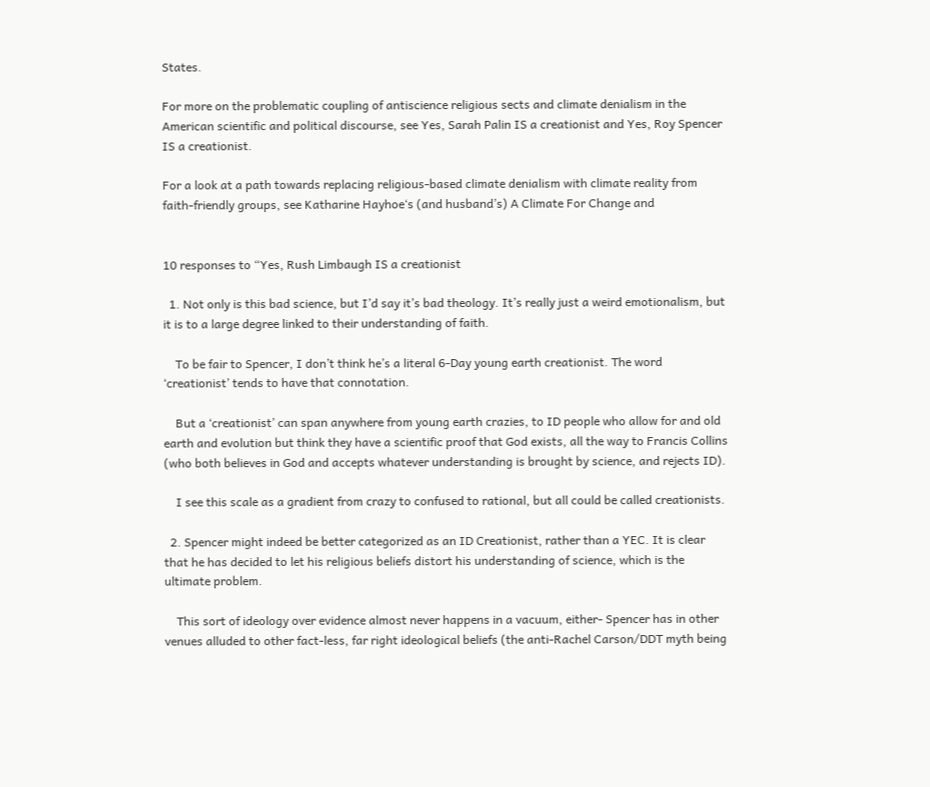States.

For more on the problematic coupling of antiscience religious sects and climate denialism in the American scientific and political discourse, see Yes, Sarah Palin IS a creationist and Yes, Roy Spencer IS a creationist.

For a look at a path towards replacing religious-based climate denialism with climate reality from faith-friendly groups, see Katharine Hayhoe‘s (and husband’s) A Climate For Change and


10 responses to “Yes, Rush Limbaugh IS a creationist

  1. Not only is this bad science, but I’d say it’s bad theology. It’s really just a weird emotionalism, but it is to a large degree linked to their understanding of faith.

    To be fair to Spencer, I don’t think he’s a literal 6-Day young earth creationist. The word ‘creationist’ tends to have that connotation.

    But a ‘creationist’ can span anywhere from young earth crazies, to ID people who allow for and old earth and evolution but think they have a scientific proof that God exists, all the way to Francis Collins (who both believes in God and accepts whatever understanding is brought by science, and rejects ID).

    I see this scale as a gradient from crazy to confused to rational, but all could be called creationists.

  2. Spencer might indeed be better categorized as an ID Creationist, rather than a YEC. It is clear that he has decided to let his religious beliefs distort his understanding of science, which is the ultimate problem.

    This sort of ideology over evidence almost never happens in a vacuum, either- Spencer has in other venues alluded to other fact-less, far right ideological beliefs (the anti-Rachel Carson/DDT myth being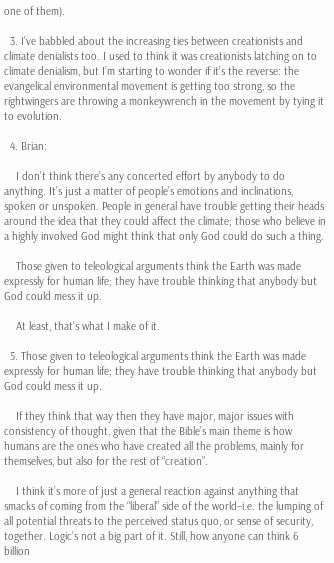one of them).

  3. I’ve babbled about the increasing ties between creationists and climate denialists too. I used to think it was creationists latching on to climate denialism, but I’m starting to wonder if it’s the reverse: the evangelical environmental movement is getting too strong, so the rightwingers are throwing a monkeywrench in the movement by tying it to evolution.

  4. Brian:

    I don’t think there’s any concerted effort by anybody to do anything. It’s just a matter of people’s emotions and inclinations, spoken or unspoken. People in general have trouble getting their heads around the idea that they could affect the climate; those who believe in a highly involved God might think that only God could do such a thing.

    Those given to teleological arguments think the Earth was made expressly for human life; they have trouble thinking that anybody but God could mess it up.

    At least, that’s what I make of it.

  5. Those given to teleological arguments think the Earth was made expressly for human life; they have trouble thinking that anybody but God could mess it up.

    If they think that way then they have major, major issues with consistency of thought, given that the Bible’s main theme is how humans are the ones who have created all the problems, mainly for themselves, but also for the rest of “creation”.

    I think it’s more of just a general reaction against anything that smacks of coming from the “liberal” side of the world–i.e. the lumping of all potential threats to the perceived status quo, or sense of security, together. Logic’s not a big part of it. Still, how anyone can think 6 billion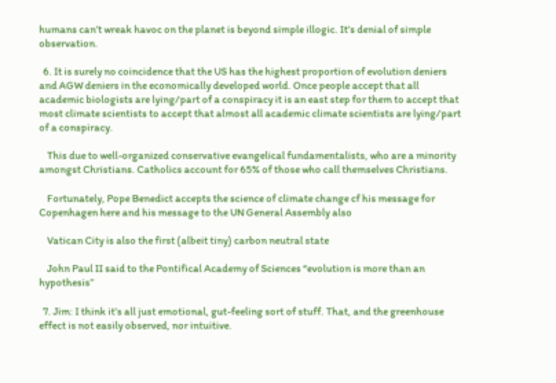humans can’t wreak havoc on the planet is beyond simple illogic. It’s denial of simple observation.

  6. It is surely no coincidence that the US has the highest proportion of evolution deniers and AGW deniers in the economically developed world. Once people accept that all academic biologists are lying/part of a conspiracy it is an east step for them to accept that most climate scientists to accept that almost all academic climate scientists are lying/part of a conspiracy.

    This due to well-organized conservative evangelical fundamentalists, who are a minority amongst Christians. Catholics account for 65% of those who call themselves Christians.

    Fortunately, Pope Benedict accepts the science of climate change cf his message for Copenhagen here and his message to the UN General Assembly also

    Vatican City is also the first (albeit tiny) carbon neutral state

    John Paul II said to the Pontifical Academy of Sciences “evolution is more than an hypothesis”

  7. Jim: I think it’s all just emotional, gut-feeling sort of stuff. That, and the greenhouse effect is not easily observed, nor intuitive.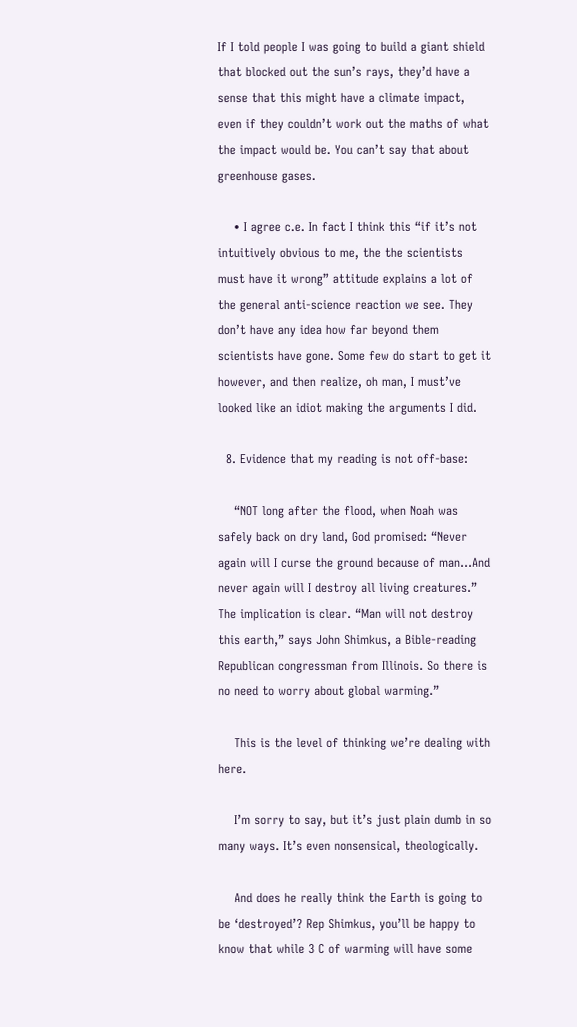If I told people I was going to build a giant shield that blocked out the sun’s rays, they’d have a sense that this might have a climate impact, even if they couldn’t work out the maths of what the impact would be. You can’t say that about greenhouse gases.

    • I agree c.e. In fact I think this “if it’s not intuitively obvious to me, the the scientists must have it wrong” attitude explains a lot of the general anti-science reaction we see. They don’t have any idea how far beyond them scientists have gone. Some few do start to get it however, and then realize, oh man, I must’ve looked like an idiot making the arguments I did.

  8. Evidence that my reading is not off-base:

    “NOT long after the flood, when Noah was safely back on dry land, God promised: “Never again will I curse the ground because of man…And never again will I destroy all living creatures.” The implication is clear. “Man will not destroy this earth,” says John Shimkus, a Bible-reading Republican congressman from Illinois. So there is no need to worry about global warming.”

    This is the level of thinking we’re dealing with here.

    I’m sorry to say, but it’s just plain dumb in so many ways. It’s even nonsensical, theologically.

    And does he really think the Earth is going to be ‘destroyed’? Rep Shimkus, you’ll be happy to know that while 3 C of warming will have some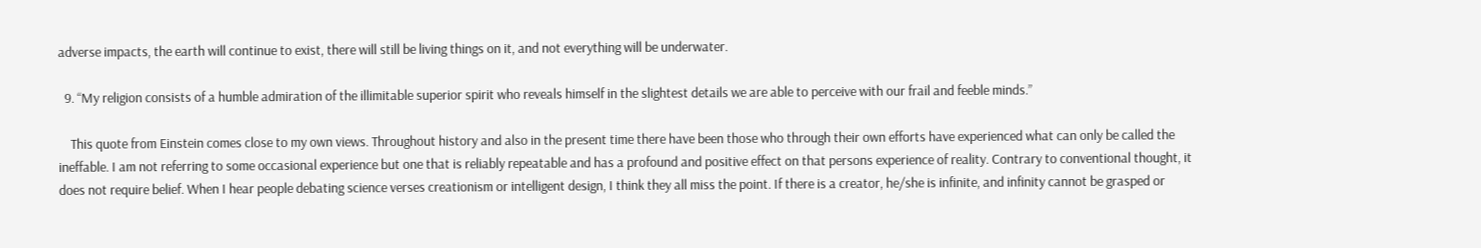adverse impacts, the earth will continue to exist, there will still be living things on it, and not everything will be underwater.

  9. “My religion consists of a humble admiration of the illimitable superior spirit who reveals himself in the slightest details we are able to perceive with our frail and feeble minds.”

    This quote from Einstein comes close to my own views. Throughout history and also in the present time there have been those who through their own efforts have experienced what can only be called the ineffable. I am not referring to some occasional experience but one that is reliably repeatable and has a profound and positive effect on that persons experience of reality. Contrary to conventional thought, it does not require belief. When I hear people debating science verses creationism or intelligent design, I think they all miss the point. If there is a creator, he/she is infinite, and infinity cannot be grasped or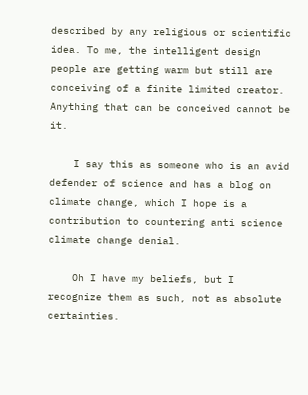described by any religious or scientific idea. To me, the intelligent design people are getting warm but still are conceiving of a finite limited creator. Anything that can be conceived cannot be it.

    I say this as someone who is an avid defender of science and has a blog on climate change, which I hope is a contribution to countering anti science climate change denial.

    Oh I have my beliefs, but I recognize them as such, not as absolute certainties.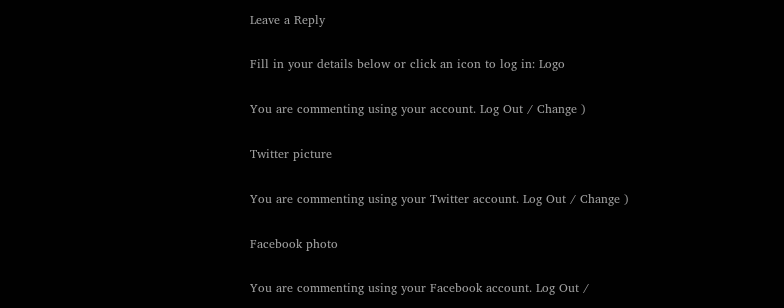Leave a Reply

Fill in your details below or click an icon to log in: Logo

You are commenting using your account. Log Out / Change )

Twitter picture

You are commenting using your Twitter account. Log Out / Change )

Facebook photo

You are commenting using your Facebook account. Log Out /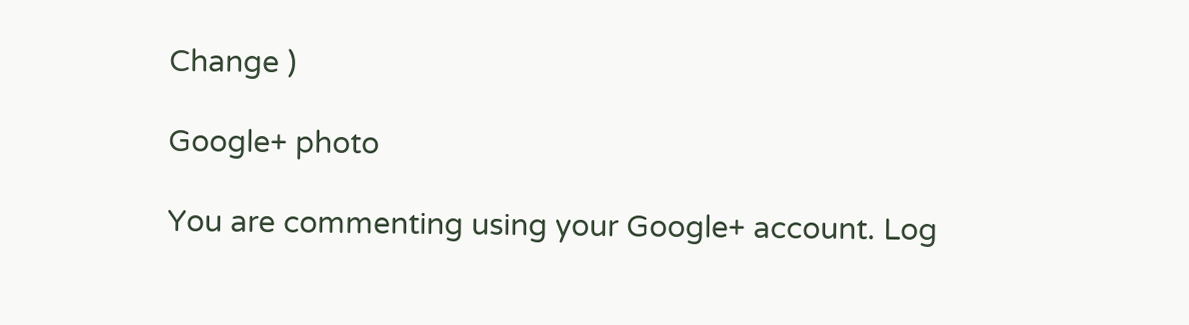Change )

Google+ photo

You are commenting using your Google+ account. Log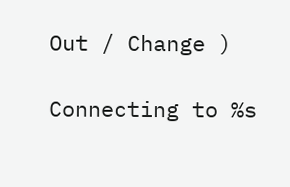Out / Change )

Connecting to %s